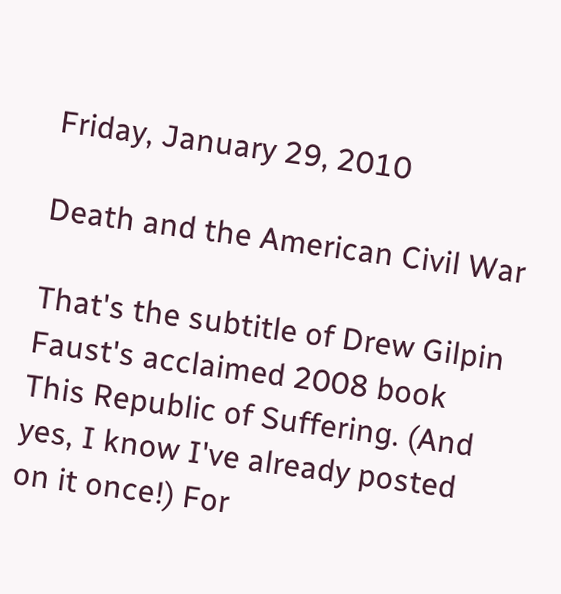Friday, January 29, 2010

Death and the American Civil War

That's the subtitle of Drew Gilpin Faust's acclaimed 2008 book This Republic of Suffering. (And yes, I know I've already posted on it once!) For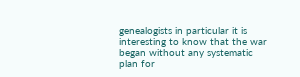genealogists in particular it is interesting to know that the war began without any systematic plan for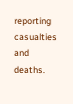reporting casualties and deaths.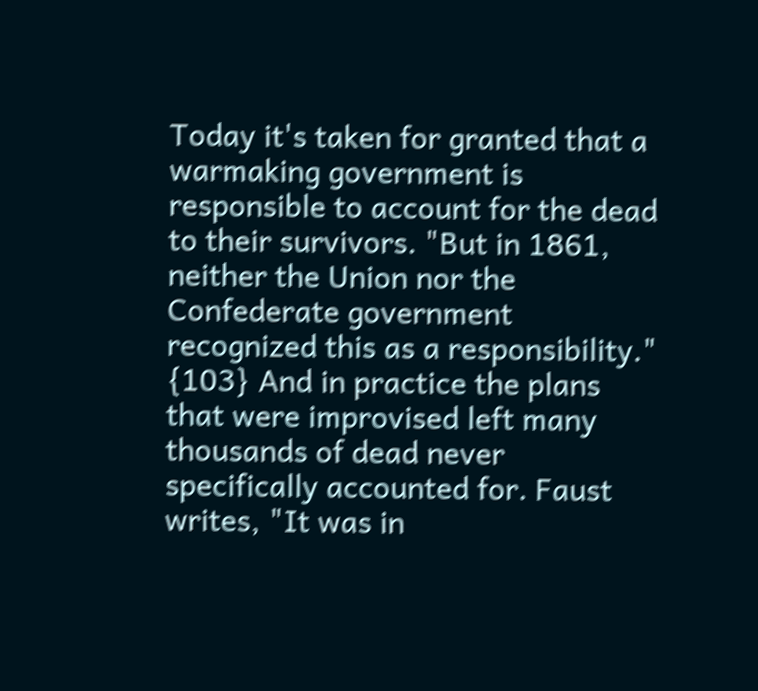Today it's taken for granted that a warmaking government is responsible to account for the dead to their survivors. "But in 1861, neither the Union nor the Confederate government recognized this as a responsibility." {103} And in practice the plans that were improvised left many thousands of dead never specifically accounted for. Faust writes, "It was in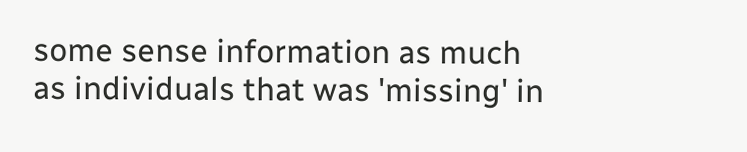some sense information as much as individuals that was 'missing' in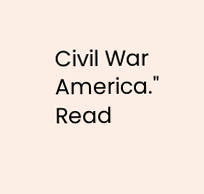Civil War America." Read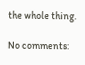the whole thing.

No comments: